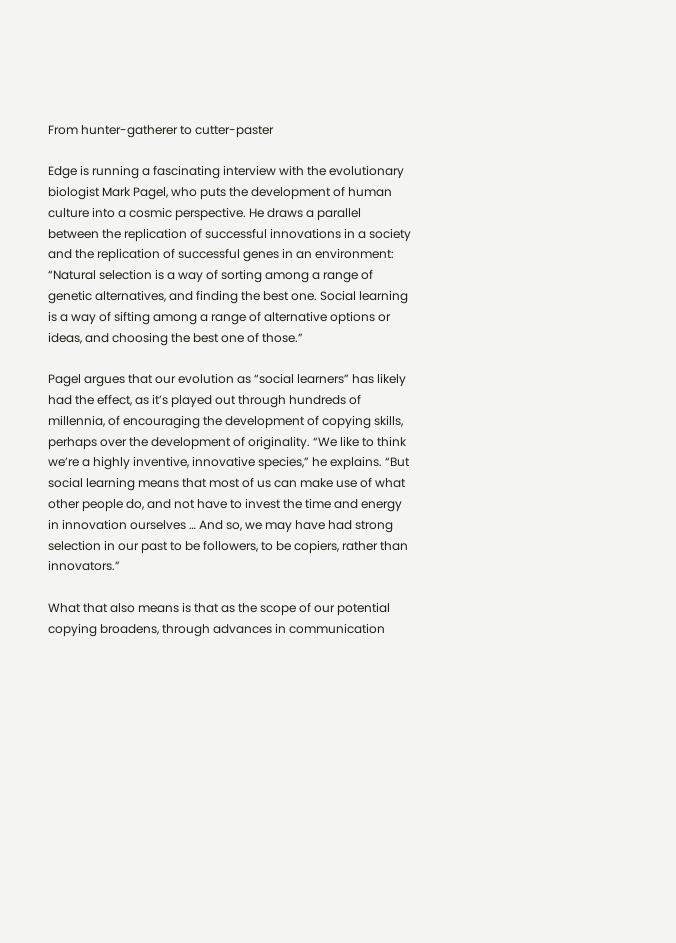From hunter-gatherer to cutter-paster

Edge is running a fascinating interview with the evolutionary biologist Mark Pagel, who puts the development of human culture into a cosmic perspective. He draws a parallel between the replication of successful innovations in a society and the replication of successful genes in an environment: “Natural selection is a way of sorting among a range of genetic alternatives, and finding the best one. Social learning is a way of sifting among a range of alternative options or ideas, and choosing the best one of those.”

Pagel argues that our evolution as “social learners” has likely had the effect, as it’s played out through hundreds of millennia, of encouraging the development of copying skills, perhaps over the development of originality. “We like to think we’re a highly inventive, innovative species,” he explains. “But social learning means that most of us can make use of what other people do, and not have to invest the time and energy in innovation ourselves … And so, we may have had strong selection in our past to be followers, to be copiers, rather than innovators.”

What that also means is that as the scope of our potential copying broadens, through advances in communication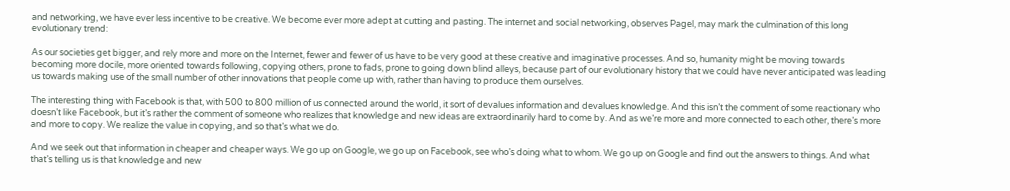and networking, we have ever less incentive to be creative. We become ever more adept at cutting and pasting. The internet and social networking, observes Pagel, may mark the culmination of this long evolutionary trend:

As our societies get bigger, and rely more and more on the Internet, fewer and fewer of us have to be very good at these creative and imaginative processes. And so, humanity might be moving towards becoming more docile, more oriented towards following, copying others, prone to fads, prone to going down blind alleys, because part of our evolutionary history that we could have never anticipated was leading us towards making use of the small number of other innovations that people come up with, rather than having to produce them ourselves.

The interesting thing with Facebook is that, with 500 to 800 million of us connected around the world, it sort of devalues information and devalues knowledge. And this isn’t the comment of some reactionary who doesn’t like Facebook, but it’s rather the comment of someone who realizes that knowledge and new ideas are extraordinarily hard to come by. And as we’re more and more connected to each other, there’s more and more to copy. We realize the value in copying, and so that’s what we do.

And we seek out that information in cheaper and cheaper ways. We go up on Google, we go up on Facebook, see who’s doing what to whom. We go up on Google and find out the answers to things. And what that’s telling us is that knowledge and new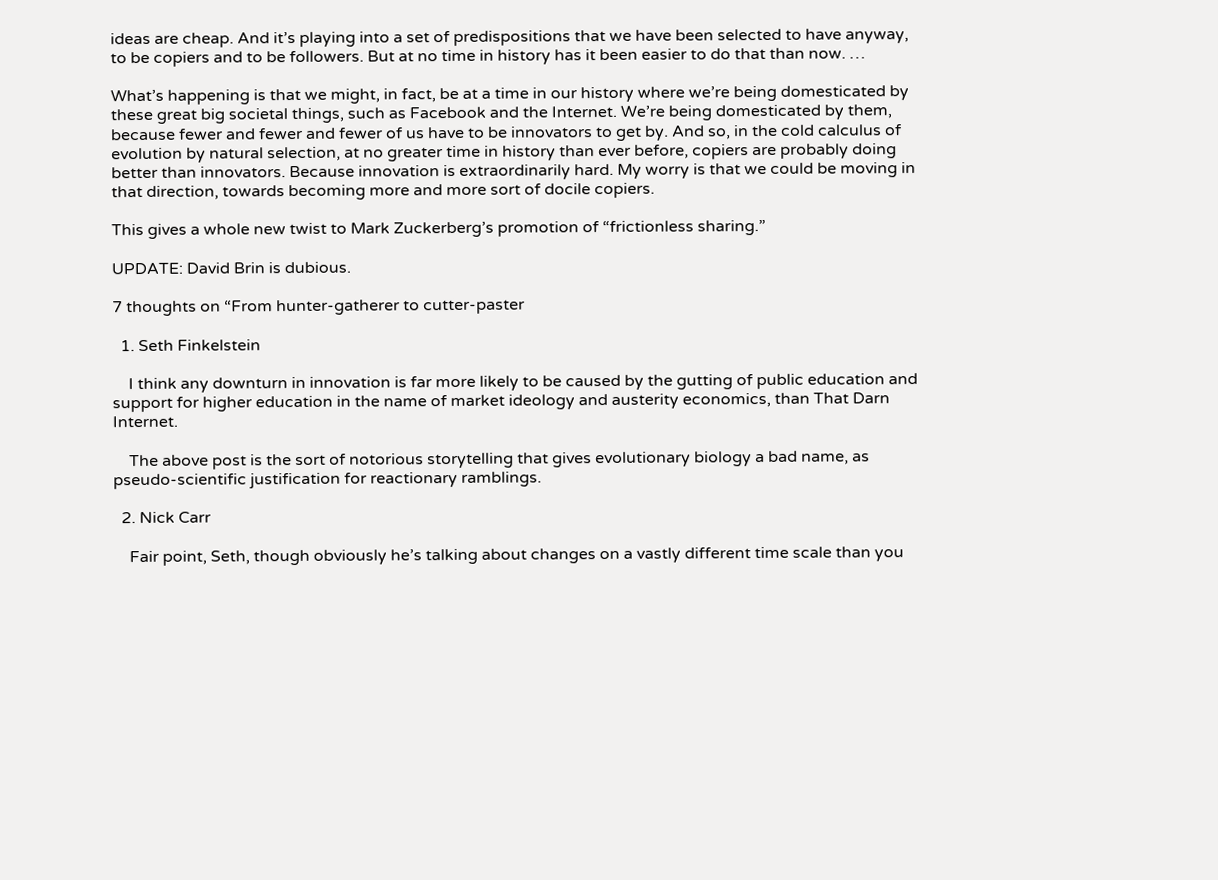ideas are cheap. And it’s playing into a set of predispositions that we have been selected to have anyway, to be copiers and to be followers. But at no time in history has it been easier to do that than now. …

What’s happening is that we might, in fact, be at a time in our history where we’re being domesticated by these great big societal things, such as Facebook and the Internet. We’re being domesticated by them, because fewer and fewer and fewer of us have to be innovators to get by. And so, in the cold calculus of evolution by natural selection, at no greater time in history than ever before, copiers are probably doing better than innovators. Because innovation is extraordinarily hard. My worry is that we could be moving in that direction, towards becoming more and more sort of docile copiers.

This gives a whole new twist to Mark Zuckerberg’s promotion of “frictionless sharing.”

UPDATE: David Brin is dubious.

7 thoughts on “From hunter-gatherer to cutter-paster

  1. Seth Finkelstein

    I think any downturn in innovation is far more likely to be caused by the gutting of public education and support for higher education in the name of market ideology and austerity economics, than That Darn Internet.

    The above post is the sort of notorious storytelling that gives evolutionary biology a bad name, as pseudo-scientific justification for reactionary ramblings.

  2. Nick Carr

    Fair point, Seth, though obviously he’s talking about changes on a vastly different time scale than you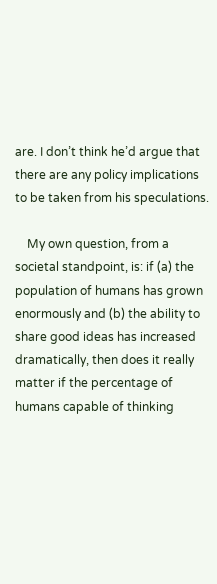are. I don’t think he’d argue that there are any policy implications to be taken from his speculations.

    My own question, from a societal standpoint, is: if (a) the population of humans has grown enormously and (b) the ability to share good ideas has increased dramatically, then does it really matter if the percentage of humans capable of thinking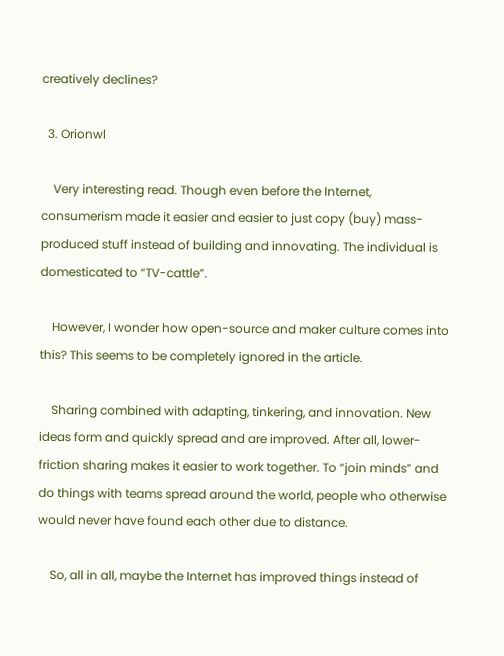creatively declines?

  3. Orionwl

    Very interesting read. Though even before the Internet, consumerism made it easier and easier to just copy (buy) mass-produced stuff instead of building and innovating. The individual is domesticated to “TV-cattle”.

    However, I wonder how open-source and maker culture comes into this? This seems to be completely ignored in the article.

    Sharing combined with adapting, tinkering, and innovation. New ideas form and quickly spread and are improved. After all, lower-friction sharing makes it easier to work together. To “join minds” and do things with teams spread around the world, people who otherwise would never have found each other due to distance.

    So, all in all, maybe the Internet has improved things instead of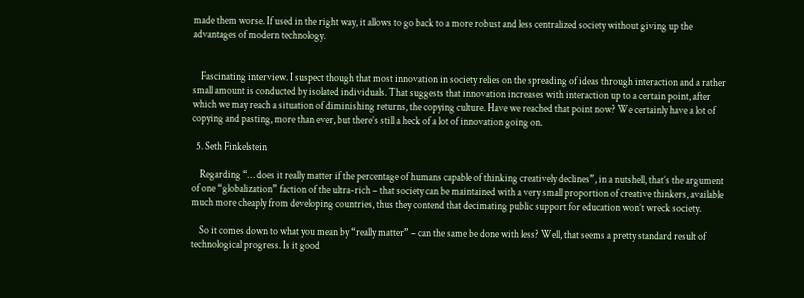made them worse. If used in the right way, it allows to go back to a more robust and less centralized society without giving up the advantages of modern technology.


    Fascinating interview. I suspect though that most innovation in society relies on the spreading of ideas through interaction and a rather small amount is conducted by isolated individuals. That suggests that innovation increases with interaction up to a certain point, after which we may reach a situation of diminishing returns, the copying culture. Have we reached that point now? We certainly have a lot of copying and pasting, more than ever, but there’s still a heck of a lot of innovation going on.

  5. Seth Finkelstein

    Regarding “… does it really matter if the percentage of humans capable of thinking creatively declines”, in a nutshell, that’s the argument of one “globalization” faction of the ultra-rich – that society can be maintained with a very small proportion of creative thinkers, available much more cheaply from developing countries, thus they contend that decimating public support for education won’t wreck society.

    So it comes down to what you mean by “really matter” – can the same be done with less? Well, that seems a pretty standard result of technological progress. Is it good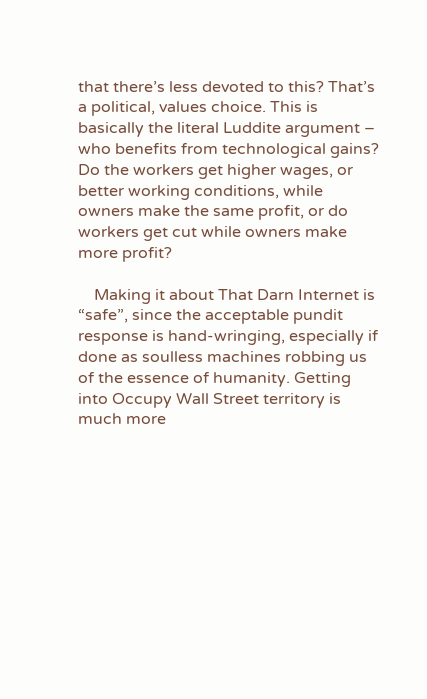that there’s less devoted to this? That’s a political, values choice. This is basically the literal Luddite argument – who benefits from technological gains? Do the workers get higher wages, or better working conditions, while owners make the same profit, or do workers get cut while owners make more profit?

    Making it about That Darn Internet is “safe”, since the acceptable pundit response is hand-wringing, especially if done as soulless machines robbing us of the essence of humanity. Getting into Occupy Wall Street territory is much more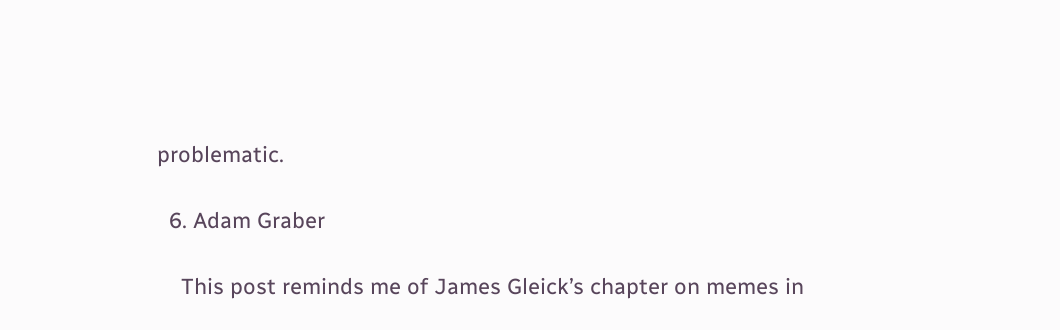problematic.

  6. Adam Graber

    This post reminds me of James Gleick’s chapter on memes in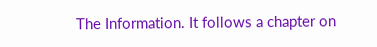The Information. It follows a chapter on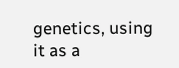genetics, using it as a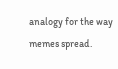analogy for the way memes spread.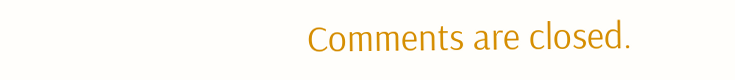Comments are closed.